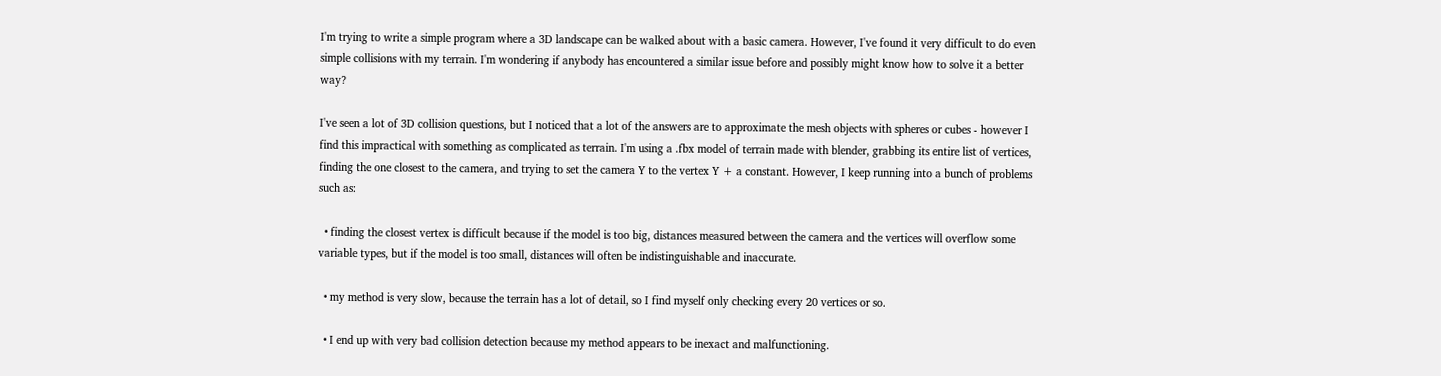I'm trying to write a simple program where a 3D landscape can be walked about with a basic camera. However, I've found it very difficult to do even simple collisions with my terrain. I'm wondering if anybody has encountered a similar issue before and possibly might know how to solve it a better way?

I've seen a lot of 3D collision questions, but I noticed that a lot of the answers are to approximate the mesh objects with spheres or cubes - however I find this impractical with something as complicated as terrain. I'm using a .fbx model of terrain made with blender, grabbing its entire list of vertices, finding the one closest to the camera, and trying to set the camera Y to the vertex Y + a constant. However, I keep running into a bunch of problems such as:

  • finding the closest vertex is difficult because if the model is too big, distances measured between the camera and the vertices will overflow some variable types, but if the model is too small, distances will often be indistinguishable and inaccurate.

  • my method is very slow, because the terrain has a lot of detail, so I find myself only checking every 20 vertices or so.

  • I end up with very bad collision detection because my method appears to be inexact and malfunctioning.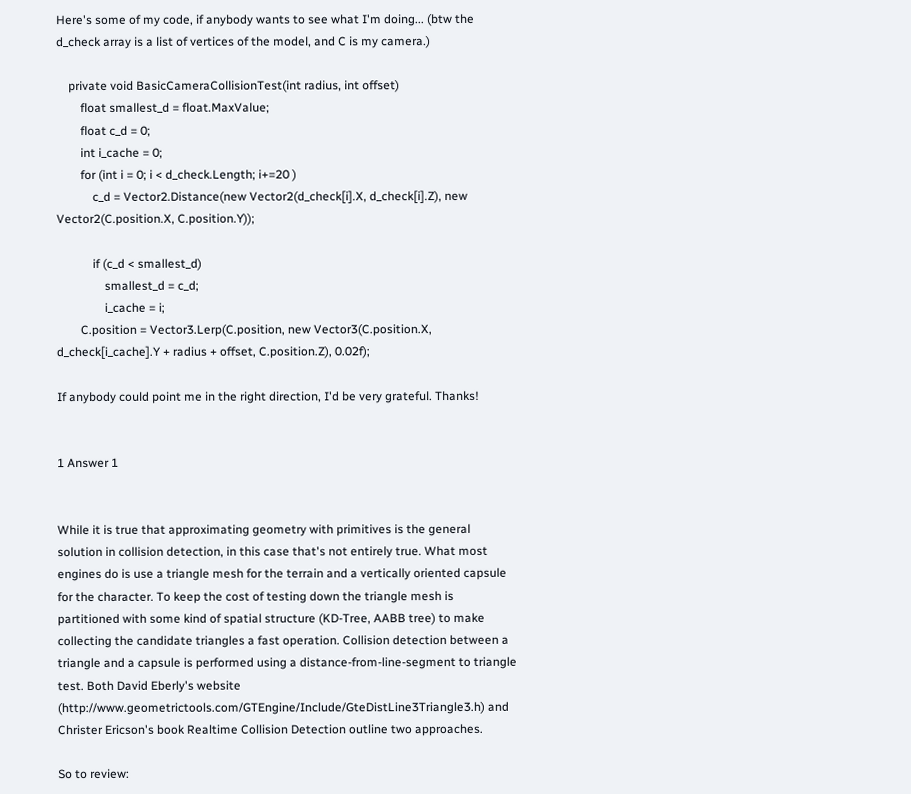Here's some of my code, if anybody wants to see what I'm doing... (btw the d_check array is a list of vertices of the model, and C is my camera.)

    private void BasicCameraCollisionTest(int radius, int offset)
        float smallest_d = float.MaxValue;
        float c_d = 0;
        int i_cache = 0;
        for (int i = 0; i < d_check.Length; i+=20 )
            c_d = Vector2.Distance(new Vector2(d_check[i].X, d_check[i].Z), new Vector2(C.position.X, C.position.Y));

            if (c_d < smallest_d)
                smallest_d = c_d;
                i_cache = i;
        C.position = Vector3.Lerp(C.position, new Vector3(C.position.X, d_check[i_cache].Y + radius + offset, C.position.Z), 0.02f);

If anybody could point me in the right direction, I'd be very grateful. Thanks!


1 Answer 1


While it is true that approximating geometry with primitives is the general solution in collision detection, in this case that's not entirely true. What most engines do is use a triangle mesh for the terrain and a vertically oriented capsule for the character. To keep the cost of testing down the triangle mesh is partitioned with some kind of spatial structure (KD-Tree, AABB tree) to make collecting the candidate triangles a fast operation. Collision detection between a triangle and a capsule is performed using a distance-from-line-segment to triangle test. Both David Eberly's website (http://www.geometrictools.com/GTEngine/Include/GteDistLine3Triangle3.h) and Christer Ericson's book Realtime Collision Detection outline two approaches.

So to review: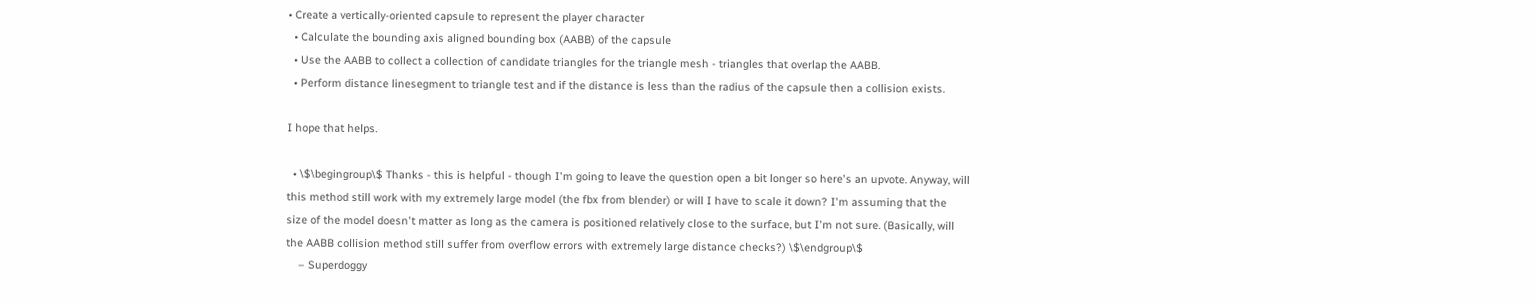• Create a vertically-oriented capsule to represent the player character
  • Calculate the bounding axis aligned bounding box (AABB) of the capsule
  • Use the AABB to collect a collection of candidate triangles for the triangle mesh - triangles that overlap the AABB.
  • Perform distance linesegment to triangle test and if the distance is less than the radius of the capsule then a collision exists.

I hope that helps.

  • \$\begingroup\$ Thanks - this is helpful - though I'm going to leave the question open a bit longer so here's an upvote. Anyway, will this method still work with my extremely large model (the fbx from blender) or will I have to scale it down? I'm assuming that the size of the model doesn't matter as long as the camera is positioned relatively close to the surface, but I'm not sure. (Basically, will the AABB collision method still suffer from overflow errors with extremely large distance checks?) \$\endgroup\$
    – Superdoggy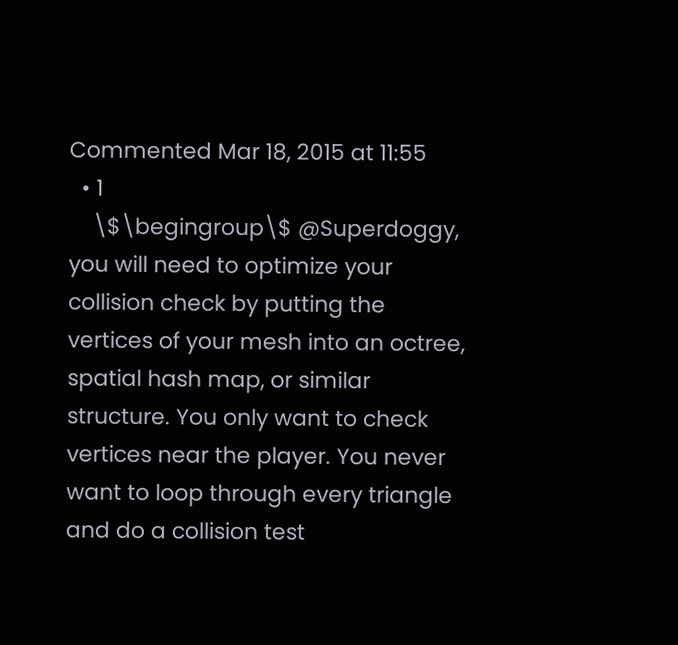Commented Mar 18, 2015 at 11:55
  • 1
    \$\begingroup\$ @Superdoggy, you will need to optimize your collision check by putting the vertices of your mesh into an octree, spatial hash map, or similar structure. You only want to check vertices near the player. You never want to loop through every triangle and do a collision test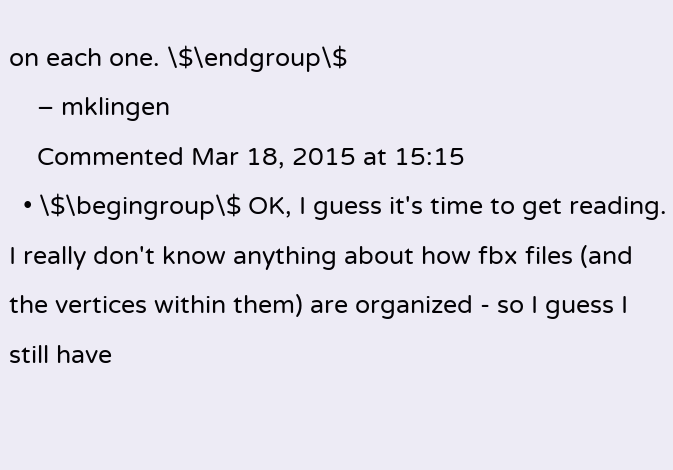on each one. \$\endgroup\$
    – mklingen
    Commented Mar 18, 2015 at 15:15
  • \$\begingroup\$ OK, I guess it's time to get reading. I really don't know anything about how fbx files (and the vertices within them) are organized - so I guess I still have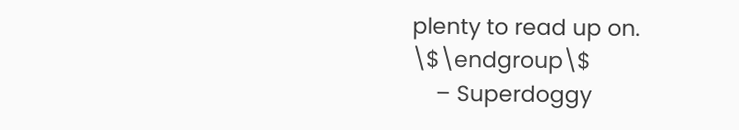plenty to read up on. \$\endgroup\$
    – Superdoggy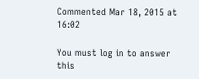Commented Mar 18, 2015 at 16:02

You must log in to answer this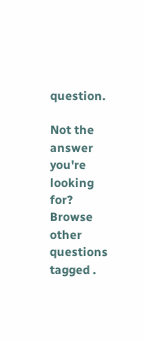question.

Not the answer you're looking for? Browse other questions tagged .